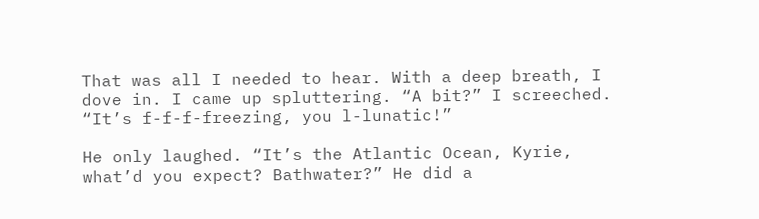That was all I needed to hear. With a deep breath, I dove in. I came up spluttering. “A bit?” I screeched. “It’s f-f-f-freezing, you l-lunatic!”

He only laughed. “It’s the Atlantic Ocean, Kyrie, what’d you expect? Bathwater?” He did a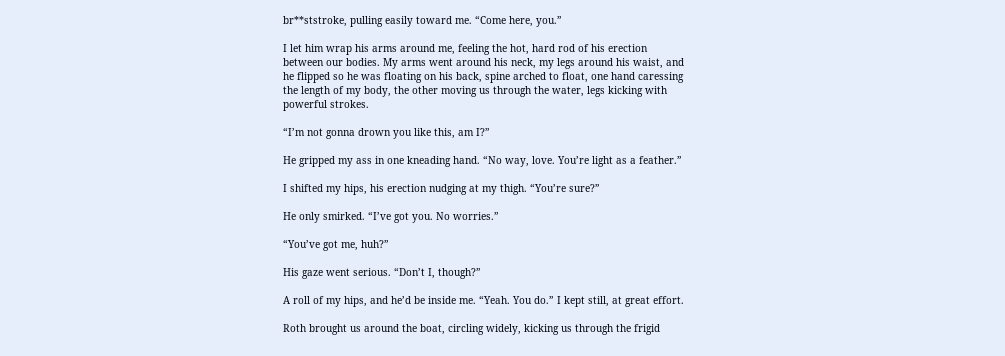br**ststroke, pulling easily toward me. “Come here, you.”

I let him wrap his arms around me, feeling the hot, hard rod of his erection between our bodies. My arms went around his neck, my legs around his waist, and he flipped so he was floating on his back, spine arched to float, one hand caressing the length of my body, the other moving us through the water, legs kicking with powerful strokes.

“I’m not gonna drown you like this, am I?”

He gripped my ass in one kneading hand. “No way, love. You’re light as a feather.”

I shifted my hips, his erection nudging at my thigh. “You’re sure?”

He only smirked. “I’ve got you. No worries.”

“You’ve got me, huh?”

His gaze went serious. “Don’t I, though?”

A roll of my hips, and he’d be inside me. “Yeah. You do.” I kept still, at great effort.

Roth brought us around the boat, circling widely, kicking us through the frigid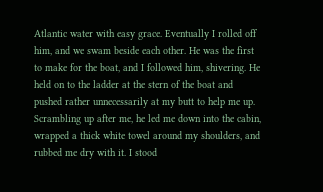Atlantic water with easy grace. Eventually I rolled off him, and we swam beside each other. He was the first to make for the boat, and I followed him, shivering. He held on to the ladder at the stern of the boat and pushed rather unnecessarily at my butt to help me up. Scrambling up after me, he led me down into the cabin, wrapped a thick white towel around my shoulders, and rubbed me dry with it. I stood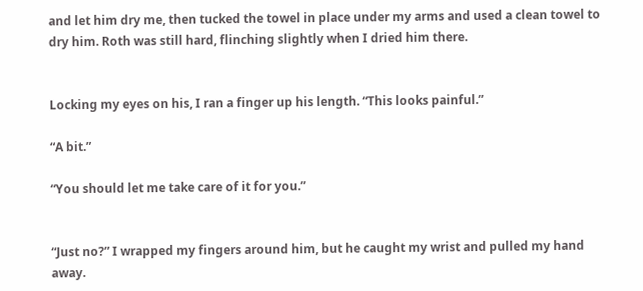and let him dry me, then tucked the towel in place under my arms and used a clean towel to dry him. Roth was still hard, flinching slightly when I dried him there.


Locking my eyes on his, I ran a finger up his length. “This looks painful.”

“A bit.”

“You should let me take care of it for you.”


“Just no?” I wrapped my fingers around him, but he caught my wrist and pulled my hand away.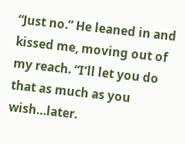“Just no.” He leaned in and kissed me, moving out of my reach. “I’ll let you do that as much as you wish…later.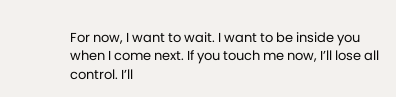For now, I want to wait. I want to be inside you when I come next. If you touch me now, I’ll lose all control. I’ll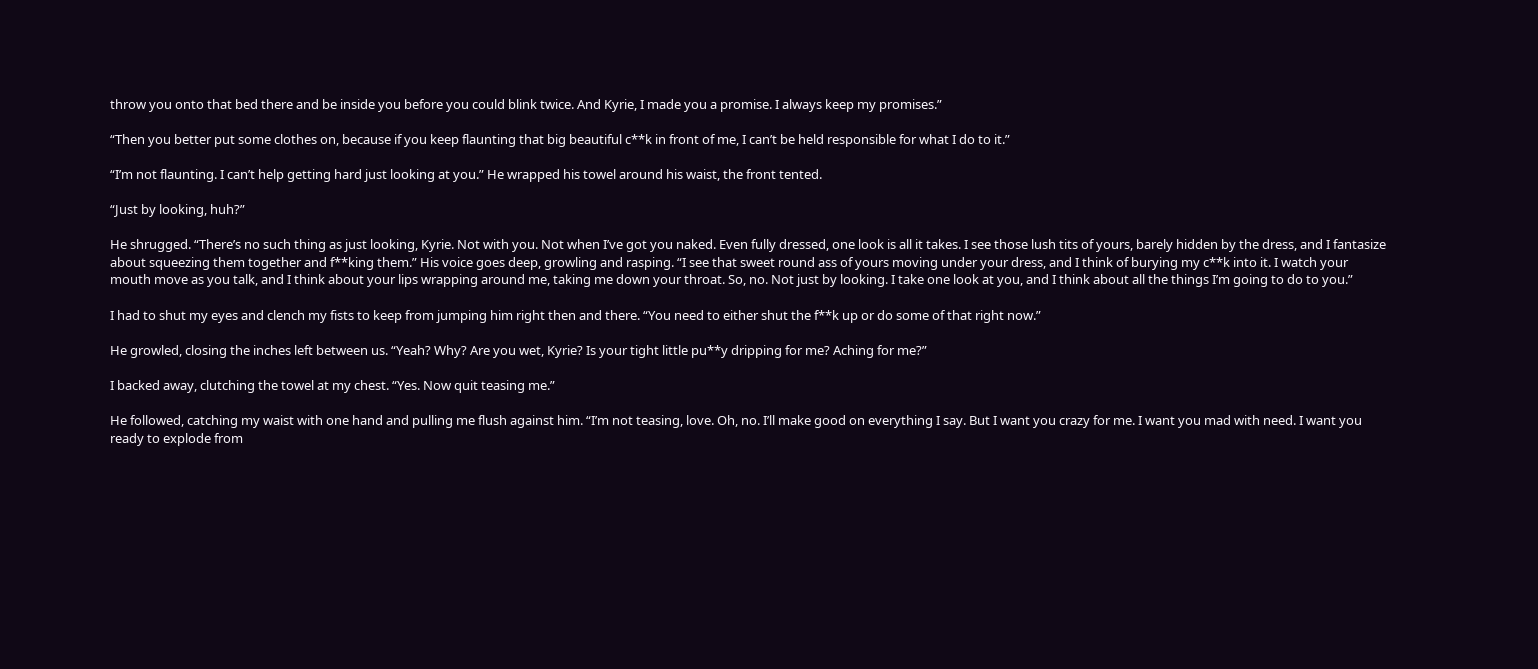throw you onto that bed there and be inside you before you could blink twice. And Kyrie, I made you a promise. I always keep my promises.”

“Then you better put some clothes on, because if you keep flaunting that big beautiful c**k in front of me, I can’t be held responsible for what I do to it.”

“I’m not flaunting. I can’t help getting hard just looking at you.” He wrapped his towel around his waist, the front tented.

“Just by looking, huh?”

He shrugged. “There’s no such thing as just looking, Kyrie. Not with you. Not when I’ve got you naked. Even fully dressed, one look is all it takes. I see those lush tits of yours, barely hidden by the dress, and I fantasize about squeezing them together and f**king them.” His voice goes deep, growling and rasping. “I see that sweet round ass of yours moving under your dress, and I think of burying my c**k into it. I watch your mouth move as you talk, and I think about your lips wrapping around me, taking me down your throat. So, no. Not just by looking. I take one look at you, and I think about all the things I’m going to do to you.”

I had to shut my eyes and clench my fists to keep from jumping him right then and there. “You need to either shut the f**k up or do some of that right now.”

He growled, closing the inches left between us. “Yeah? Why? Are you wet, Kyrie? Is your tight little pu**y dripping for me? Aching for me?”

I backed away, clutching the towel at my chest. “Yes. Now quit teasing me.”

He followed, catching my waist with one hand and pulling me flush against him. “I’m not teasing, love. Oh, no. I’ll make good on everything I say. But I want you crazy for me. I want you mad with need. I want you ready to explode from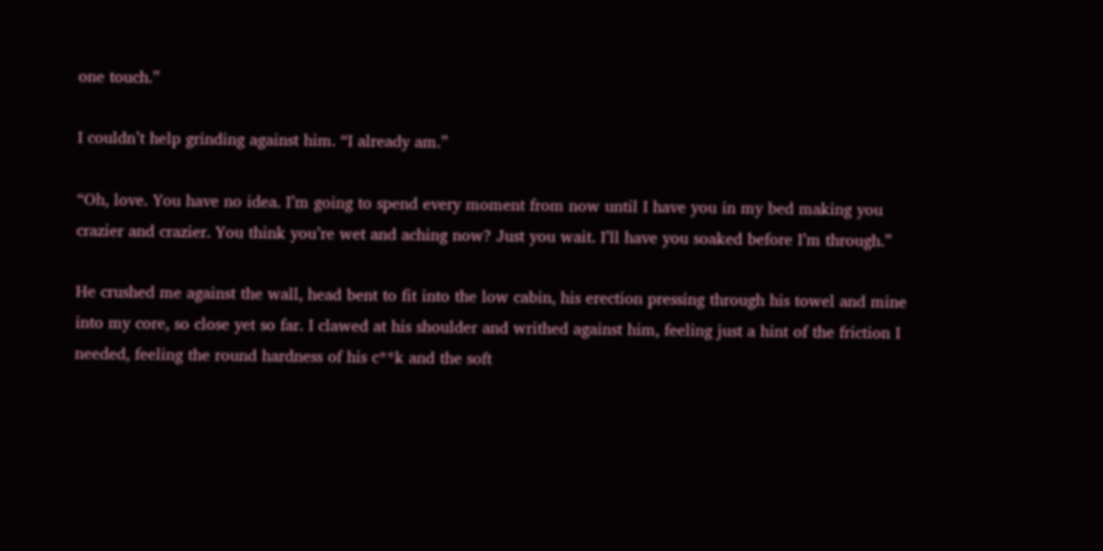one touch.”

I couldn’t help grinding against him. “I already am.”

“Oh, love. You have no idea. I’m going to spend every moment from now until I have you in my bed making you crazier and crazier. You think you’re wet and aching now? Just you wait. I’ll have you soaked before I’m through.”

He crushed me against the wall, head bent to fit into the low cabin, his erection pressing through his towel and mine into my core, so close yet so far. I clawed at his shoulder and writhed against him, feeling just a hint of the friction I needed, feeling the round hardness of his c**k and the soft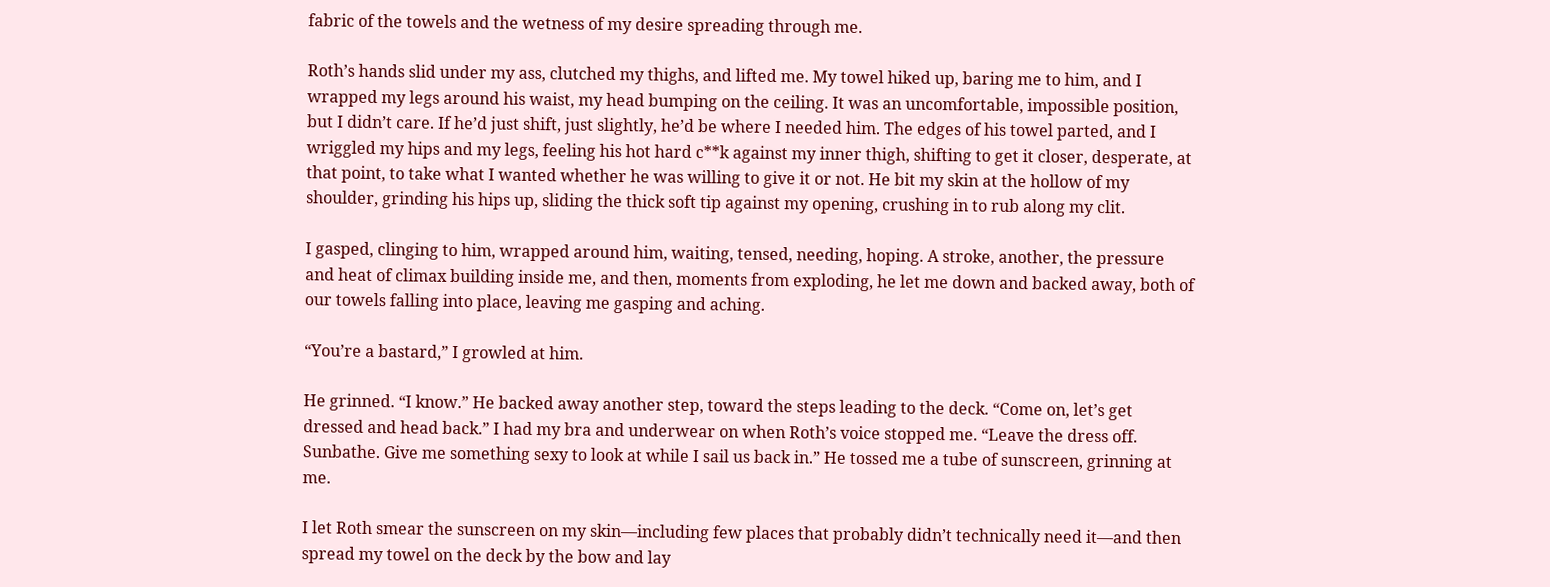fabric of the towels and the wetness of my desire spreading through me.

Roth’s hands slid under my ass, clutched my thighs, and lifted me. My towel hiked up, baring me to him, and I wrapped my legs around his waist, my head bumping on the ceiling. It was an uncomfortable, impossible position, but I didn’t care. If he’d just shift, just slightly, he’d be where I needed him. The edges of his towel parted, and I wriggled my hips and my legs, feeling his hot hard c**k against my inner thigh, shifting to get it closer, desperate, at that point, to take what I wanted whether he was willing to give it or not. He bit my skin at the hollow of my shoulder, grinding his hips up, sliding the thick soft tip against my opening, crushing in to rub along my clit.

I gasped, clinging to him, wrapped around him, waiting, tensed, needing, hoping. A stroke, another, the pressure and heat of climax building inside me, and then, moments from exploding, he let me down and backed away, both of our towels falling into place, leaving me gasping and aching.

“You’re a bastard,” I growled at him.

He grinned. “I know.” He backed away another step, toward the steps leading to the deck. “Come on, let’s get dressed and head back.” I had my bra and underwear on when Roth’s voice stopped me. “Leave the dress off. Sunbathe. Give me something sexy to look at while I sail us back in.” He tossed me a tube of sunscreen, grinning at me.

I let Roth smear the sunscreen on my skin—including few places that probably didn’t technically need it—and then spread my towel on the deck by the bow and lay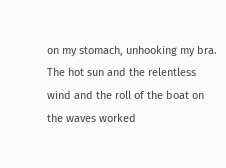on my stomach, unhooking my bra. The hot sun and the relentless wind and the roll of the boat on the waves worked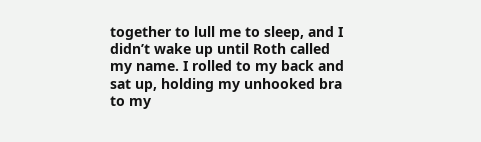together to lull me to sleep, and I didn’t wake up until Roth called my name. I rolled to my back and sat up, holding my unhooked bra to my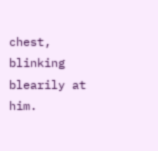chest, blinking blearily at him.